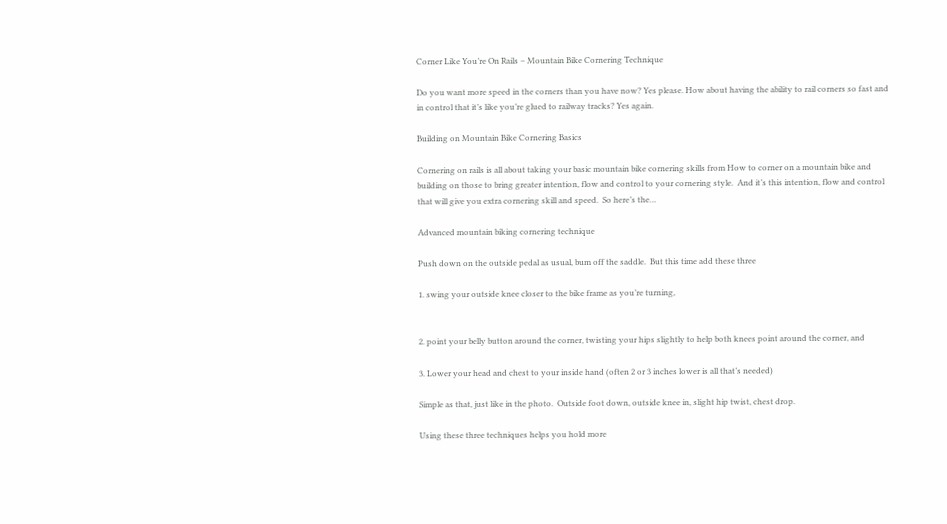Corner Like You’re On Rails – Mountain Bike Cornering Technique

Do you want more speed in the corners than you have now? Yes please. How about having the ability to rail corners so fast and in control that it’s like you’re glued to railway tracks? Yes again.

Building on Mountain Bike Cornering Basics

Cornering on rails is all about taking your basic mountain bike cornering skills from How to corner on a mountain bike and building on those to bring greater intention, flow and control to your cornering style.  And it’s this intention, flow and control that will give you extra cornering skill and speed.  So here’s the…

Advanced mountain biking cornering technique

Push down on the outside pedal as usual, bum off the saddle.  But this time add these three

1. swing your outside knee closer to the bike frame as you’re turning,


2. point your belly button around the corner, twisting your hips slightly to help both knees point around the corner, and

3. Lower your head and chest to your inside hand (often 2 or 3 inches lower is all that’s needed)

Simple as that, just like in the photo.  Outside foot down, outside knee in, slight hip twist, chest drop.

Using these three techniques helps you hold more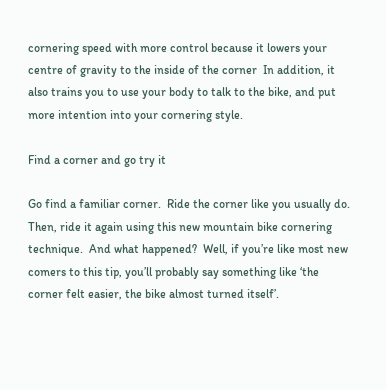cornering speed with more control because it lowers your centre of gravity to the inside of the corner  In addition, it also trains you to use your body to talk to the bike, and put more intention into your cornering style.

Find a corner and go try it

Go find a familiar corner.  Ride the corner like you usually do.  Then, ride it again using this new mountain bike cornering technique.  And what happened?  Well, if you’re like most new comers to this tip, you’ll probably say something like ‘the corner felt easier, the bike almost turned itself’.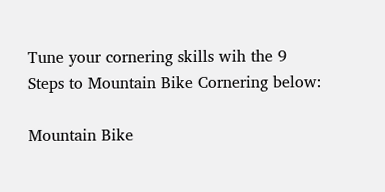Tune your cornering skills wih the 9 Steps to Mountain Bike Cornering below:

Mountain Bike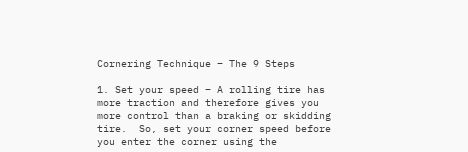Cornering Technique – The 9 Steps

1. Set your speed – A rolling tire has more traction and therefore gives you more control than a braking or skidding tire.  So, set your corner speed before you enter the corner using the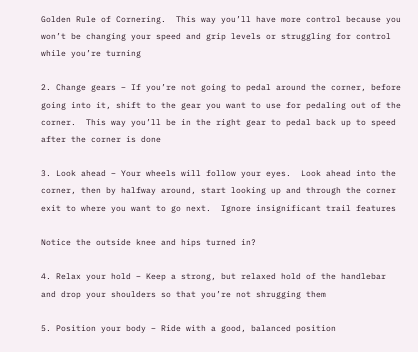Golden Rule of Cornering.  This way you’ll have more control because you won’t be changing your speed and grip levels or struggling for control while you’re turning

2. Change gears – If you’re not going to pedal around the corner, before going into it, shift to the gear you want to use for pedaling out of the corner.  This way you’ll be in the right gear to pedal back up to speed after the corner is done

3. Look ahead – Your wheels will follow your eyes.  Look ahead into the corner, then by halfway around, start looking up and through the corner exit to where you want to go next.  Ignore insignificant trail features

Notice the outside knee and hips turned in?

4. Relax your hold – Keep a strong, but relaxed hold of the handlebar and drop your shoulders so that you’re not shrugging them

5. Position your body – Ride with a good, balanced position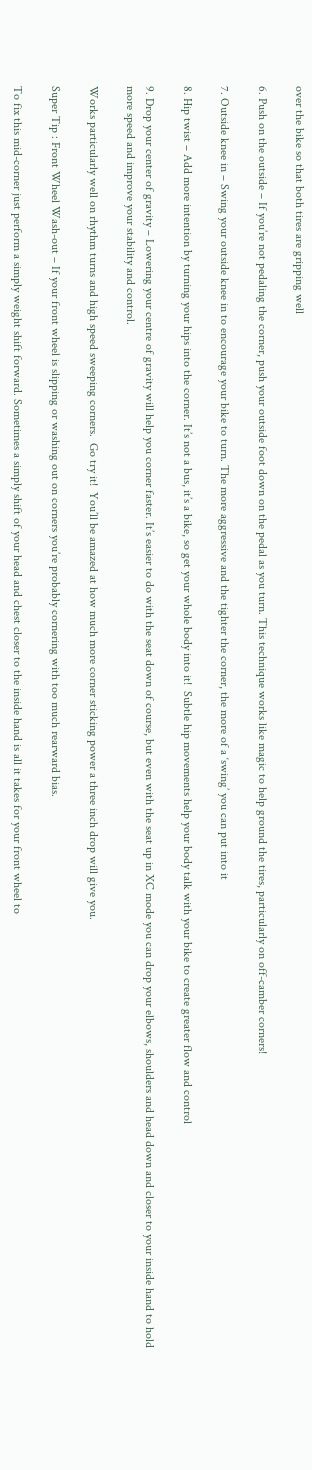over the bike so that both tires are gripping well

6. Push on the outside – If you’re not pedaling the corner, push your outside foot down on the pedal as you turn. This technique works like magic to help ground the tires, particularly on off-camber corners!

7. Outside knee in – Swing your outside knee in to encourage your bike to turn. The more aggressive and the tighter the corner, the more of a ‘swing’ you can put into it

8. Hip twist – Add more intention by turning your hips into the corner. It’s not a bus, it’s a bike, so get your whole body into it!  Subtle hip movements help your body talk with your bike to create greater flow and control

9. Drop your center of gravity – Lowering your centre of gravity will help you corner faster. It’s easier to do with the seat down of course, but even with the seat up in XC mode you can drop your elbows, shoulders and head down and closer to your inside hand to hold more speed and improve your stability and control.

Works particularly well on rhythm turns and high speed sweeping corners.  Go try it!  You’ll be amazed at how much more corner sticking power a three inch drop will give you.

Super Tip : Front Wheel Wash-out – If your front wheel is slipping or washing out on corners you’re probably cornering with too much rearward bias.

To fix this mid-corner just perform a simply weight shift forward. Sometimes a simply shift of your head and chest closer to the inside hand is all it takes for your front wheel to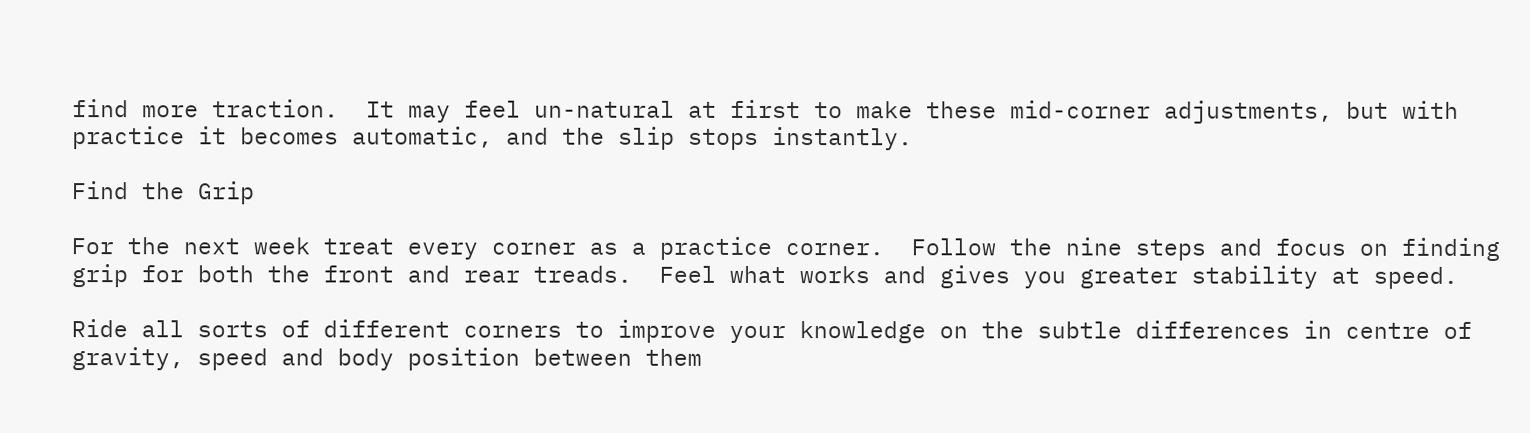find more traction.  It may feel un-natural at first to make these mid-corner adjustments, but with practice it becomes automatic, and the slip stops instantly.

Find the Grip

For the next week treat every corner as a practice corner.  Follow the nine steps and focus on finding grip for both the front and rear treads.  Feel what works and gives you greater stability at speed.

Ride all sorts of different corners to improve your knowledge on the subtle differences in centre of gravity, speed and body position between them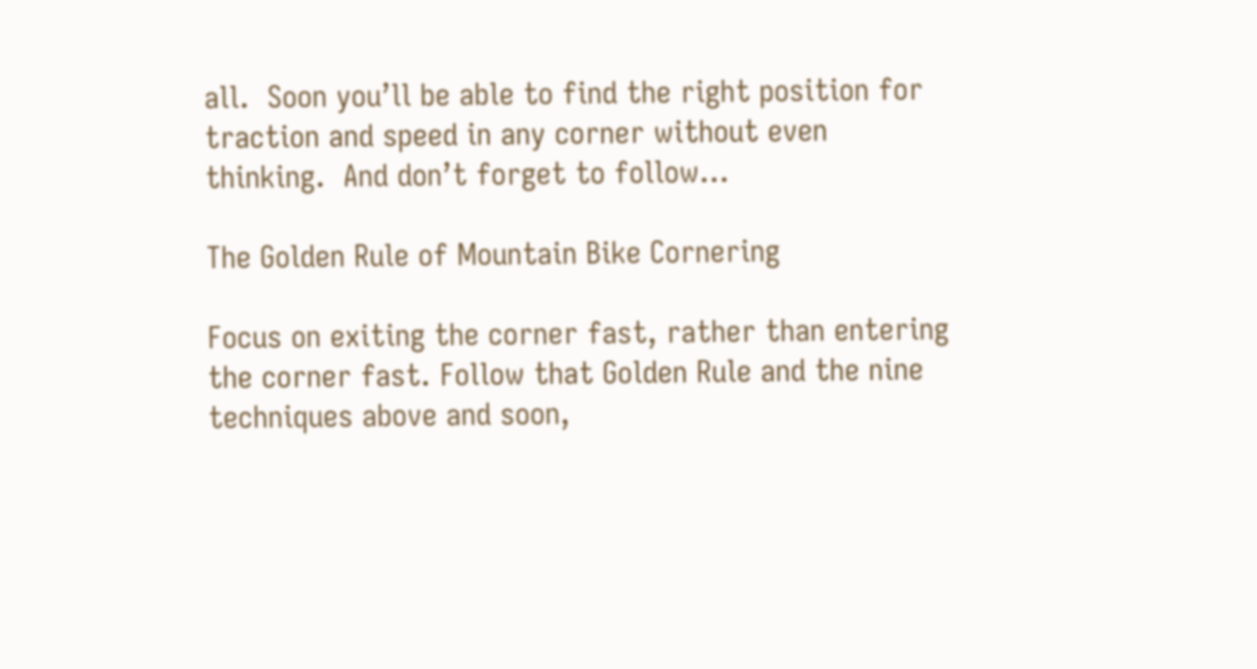all.  Soon you’ll be able to find the right position for traction and speed in any corner without even thinking.  And don’t forget to follow…

The Golden Rule of Mountain Bike Cornering

Focus on exiting the corner fast, rather than entering the corner fast. Follow that Golden Rule and the nine techniques above and soon,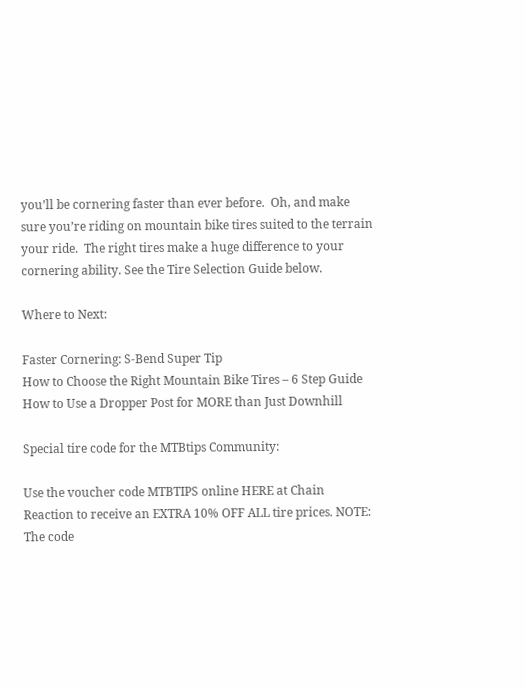you’ll be cornering faster than ever before.  Oh, and make sure you’re riding on mountain bike tires suited to the terrain your ride.  The right tires make a huge difference to your cornering ability. See the Tire Selection Guide below.

Where to Next:

Faster Cornering: S-Bend Super Tip
How to Choose the Right Mountain Bike Tires – 6 Step Guide
How to Use a Dropper Post for MORE than Just Downhill

Special tire code for the MTBtips Community:

Use the voucher code MTBTIPS online HERE at Chain Reaction to receive an EXTRA 10% OFF ALL tire prices. NOTE: The code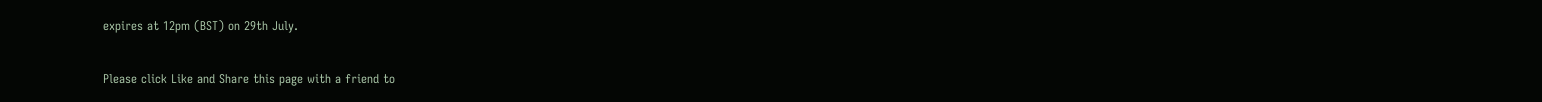expires at 12pm (BST) on 29th July.

Please click Like and Share this page with a friend to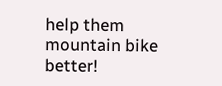help them mountain bike better!